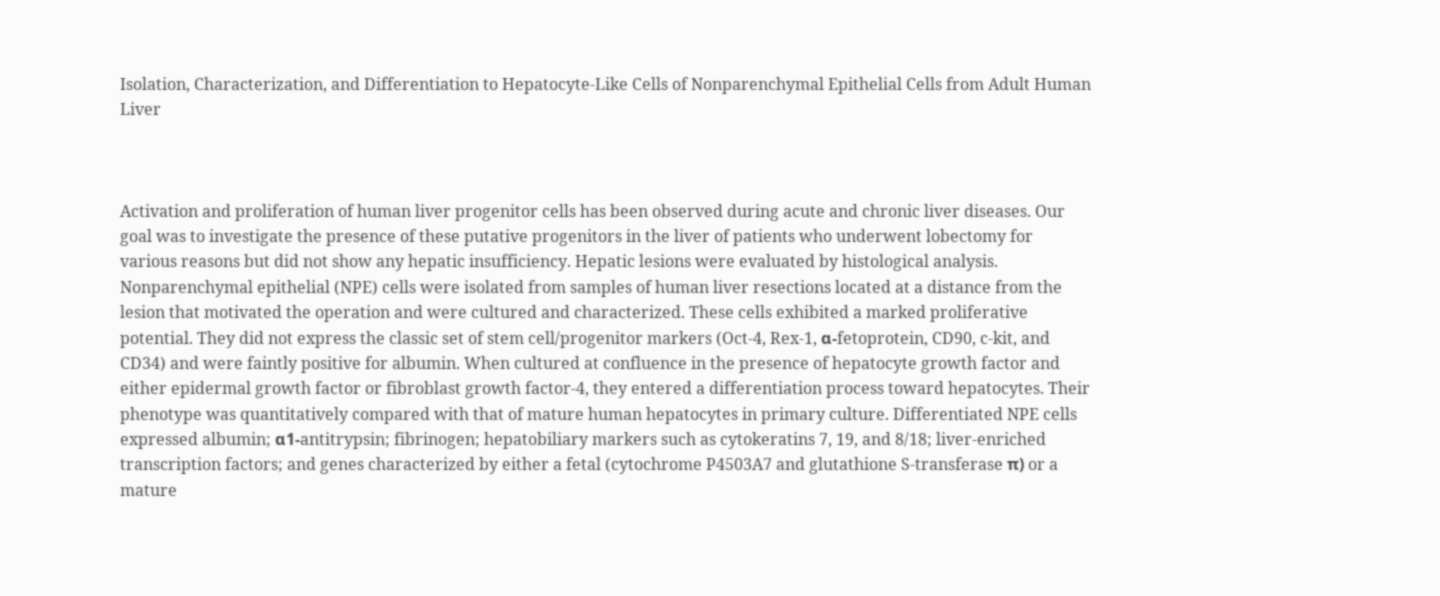Isolation, Characterization, and Differentiation to Hepatocyte-Like Cells of Nonparenchymal Epithelial Cells from Adult Human Liver



Activation and proliferation of human liver progenitor cells has been observed during acute and chronic liver diseases. Our goal was to investigate the presence of these putative progenitors in the liver of patients who underwent lobectomy for various reasons but did not show any hepatic insufficiency. Hepatic lesions were evaluated by histological analysis. Nonparenchymal epithelial (NPE) cells were isolated from samples of human liver resections located at a distance from the lesion that motivated the operation and were cultured and characterized. These cells exhibited a marked proliferative potential. They did not express the classic set of stem cell/progenitor markers (Oct-4, Rex-1, α-fetoprotein, CD90, c-kit, and CD34) and were faintly positive for albumin. When cultured at confluence in the presence of hepatocyte growth factor and either epidermal growth factor or fibroblast growth factor-4, they entered a differentiation process toward hepatocytes. Their phenotype was quantitatively compared with that of mature human hepatocytes in primary culture. Differentiated NPE cells expressed albumin; α1-antitrypsin; fibrinogen; hepatobiliary markers such as cytokeratins 7, 19, and 8/18; liver-enriched transcription factors; and genes characterized by either a fetal (cytochrome P4503A7 and glutathione S-transferase π) or a mature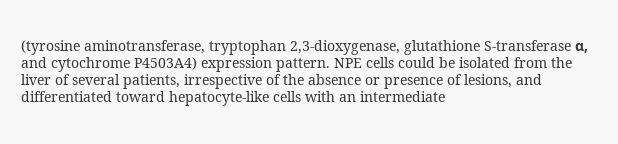(tyrosine aminotransferase, tryptophan 2,3-dioxygenase, glutathione S-transferase α, and cytochrome P4503A4) expression pattern. NPE cells could be isolated from the liver of several patients, irrespective of the absence or presence of lesions, and differentiated toward hepatocyte-like cells with an intermediate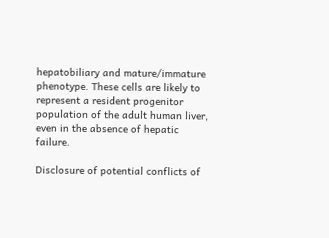hepatobiliary and mature/immature phenotype. These cells are likely to represent a resident progenitor population of the adult human liver, even in the absence of hepatic failure.

Disclosure of potential conflicts of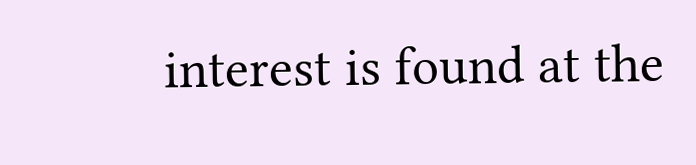interest is found at the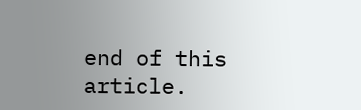end of this article.